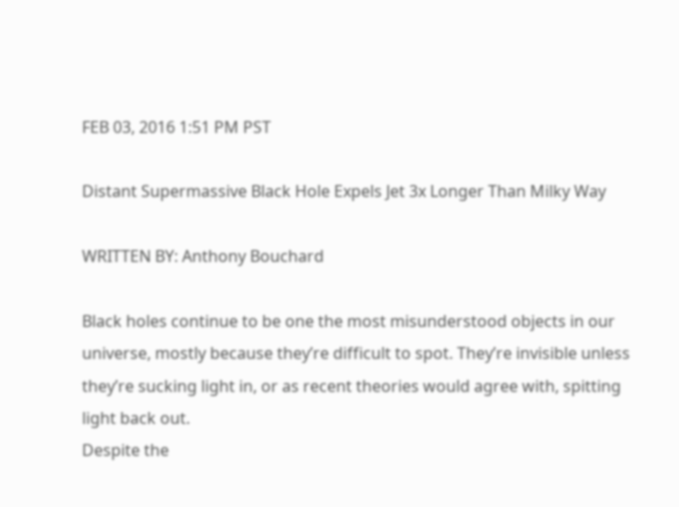FEB 03, 2016 1:51 PM PST

Distant Supermassive Black Hole Expels Jet 3x Longer Than Milky Way

WRITTEN BY: Anthony Bouchard

Black holes continue to be one the most misunderstood objects in our universe, mostly because they’re difficult to spot. They’re invisible unless they’re sucking light in, or as recent theories would agree with, spitting light back out.
Despite the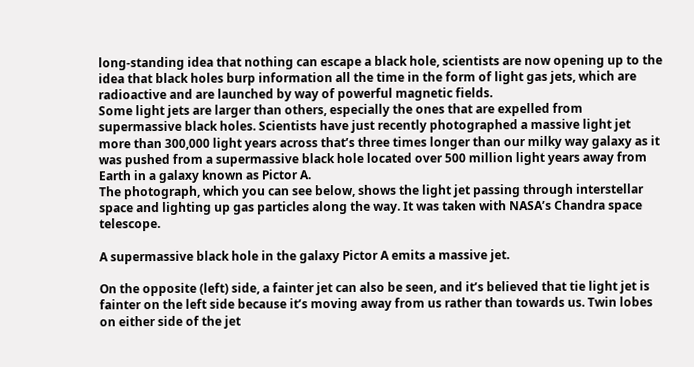long-standing idea that nothing can escape a black hole, scientists are now opening up to the idea that black holes burp information all the time in the form of light gas jets, which are radioactive and are launched by way of powerful magnetic fields.
Some light jets are larger than others, especially the ones that are expelled from supermassive black holes. Scientists have just recently photographed a massive light jet more than 300,000 light years across that’s three times longer than our milky way galaxy as it was pushed from a supermassive black hole located over 500 million light years away from Earth in a galaxy known as Pictor A.
The photograph, which you can see below, shows the light jet passing through interstellar space and lighting up gas particles along the way. It was taken with NASA’s Chandra space telescope.

A supermassive black hole in the galaxy Pictor A emits a massive jet.

On the opposite (left) side, a fainter jet can also be seen, and it’s believed that tie light jet is fainter on the left side because it’s moving away from us rather than towards us. Twin lobes on either side of the jet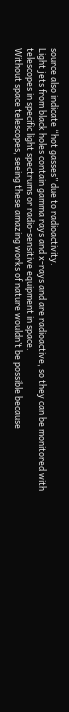source also indicate “hot gasses” due to radioactivity.
Light jets from black holes contain gamma rays and x-rays and are radioactive, so they can be monitored with telescopes in specific light spectrums or radio-sensitive equipment in space.
Without space telescopes, seeing these amazing works of nature wouldn’t be possible because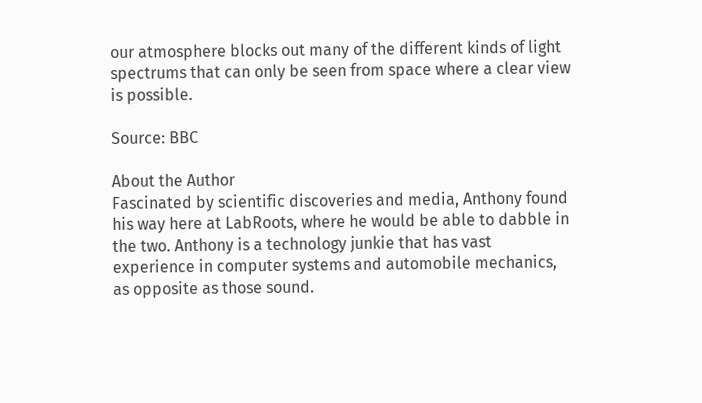our atmosphere blocks out many of the different kinds of light spectrums that can only be seen from space where a clear view is possible.

Source: BBC

About the Author
Fascinated by scientific discoveries and media, Anthony found his way here at LabRoots, where he would be able to dabble in the two. Anthony is a technology junkie that has vast experience in computer systems and automobile mechanics, as opposite as those sound.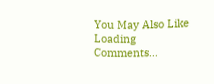You May Also Like
Loading Comments...